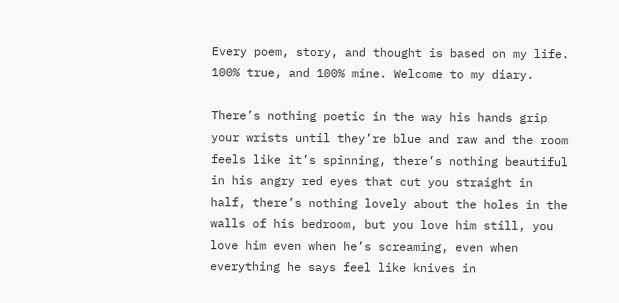Every poem, story, and thought is based on my life. 100% true, and 100% mine. Welcome to my diary.

There’s nothing poetic in the way his hands grip your wrists until they’re blue and raw and the room feels like it’s spinning, there’s nothing beautiful in his angry red eyes that cut you straight in half, there’s nothing lovely about the holes in the walls of his bedroom, but you love him still, you love him even when he’s screaming, even when everything he says feel like knives in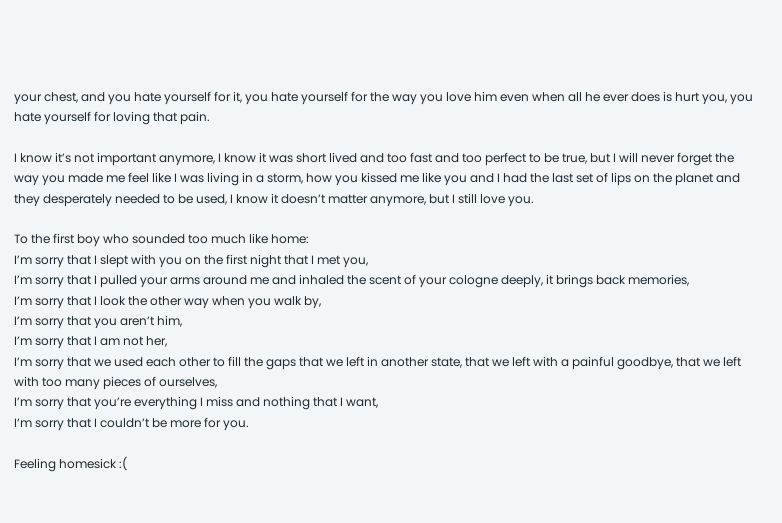your chest, and you hate yourself for it, you hate yourself for the way you love him even when all he ever does is hurt you, you hate yourself for loving that pain.

I know it’s not important anymore, I know it was short lived and too fast and too perfect to be true, but I will never forget the way you made me feel like I was living in a storm, how you kissed me like you and I had the last set of lips on the planet and they desperately needed to be used, I know it doesn’t matter anymore, but I still love you.

To the first boy who sounded too much like home:
I’m sorry that I slept with you on the first night that I met you,
I’m sorry that I pulled your arms around me and inhaled the scent of your cologne deeply, it brings back memories,
I’m sorry that I look the other way when you walk by,
I’m sorry that you aren’t him,
I’m sorry that I am not her,
I’m sorry that we used each other to fill the gaps that we left in another state, that we left with a painful goodbye, that we left with too many pieces of ourselves,
I’m sorry that you’re everything I miss and nothing that I want,
I’m sorry that I couldn’t be more for you.

Feeling homesick :(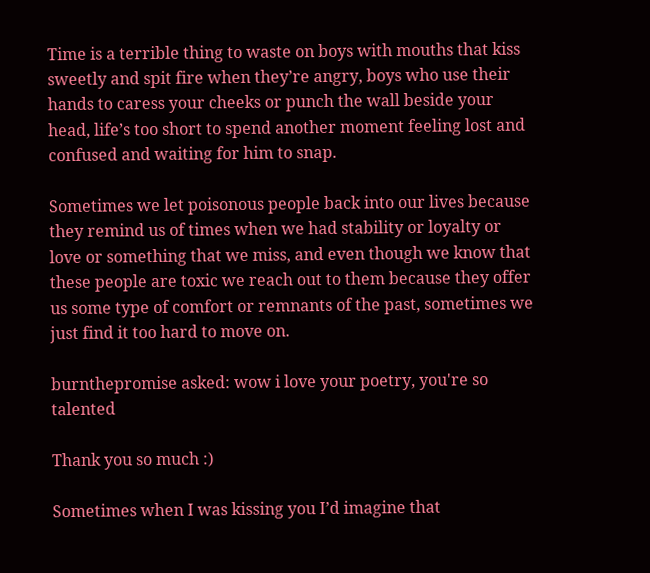Time is a terrible thing to waste on boys with mouths that kiss sweetly and spit fire when they’re angry, boys who use their hands to caress your cheeks or punch the wall beside your head, life’s too short to spend another moment feeling lost and confused and waiting for him to snap.

Sometimes we let poisonous people back into our lives because they remind us of times when we had stability or loyalty or love or something that we miss, and even though we know that these people are toxic we reach out to them because they offer us some type of comfort or remnants of the past, sometimes we just find it too hard to move on.

burnthepromise asked: wow i love your poetry, you're so talented

Thank you so much :)

Sometimes when I was kissing you I’d imagine that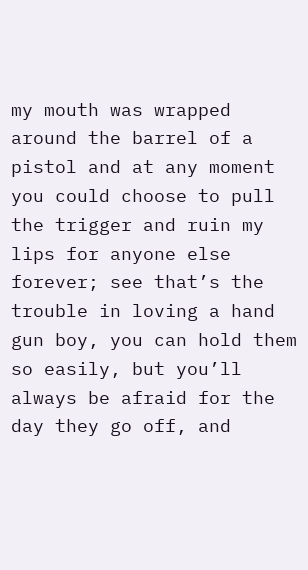my mouth was wrapped around the barrel of a pistol and at any moment you could choose to pull the trigger and ruin my lips for anyone else forever; see that’s the trouble in loving a hand gun boy, you can hold them so easily, but you’ll always be afraid for the day they go off, and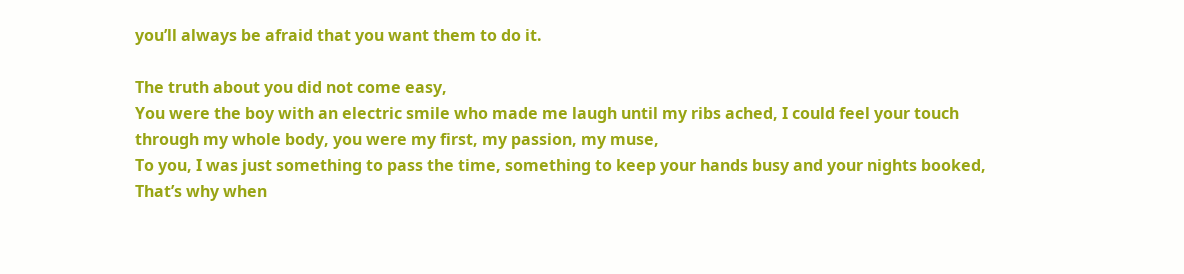you’ll always be afraid that you want them to do it.

The truth about you did not come easy,
You were the boy with an electric smile who made me laugh until my ribs ached, I could feel your touch through my whole body, you were my first, my passion, my muse,
To you, I was just something to pass the time, something to keep your hands busy and your nights booked,
That’s why when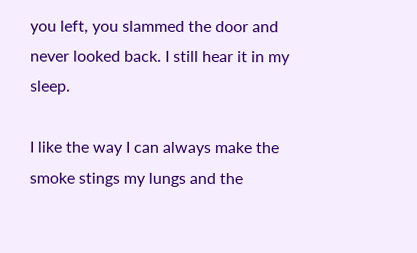you left, you slammed the door and never looked back. I still hear it in my sleep.

I like the way I can always make the smoke stings my lungs and the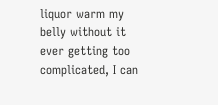liquor warm my belly without it ever getting too complicated, I can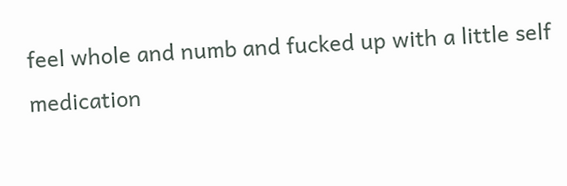feel whole and numb and fucked up with a little self medication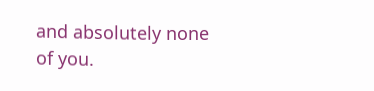and absolutely none of you.